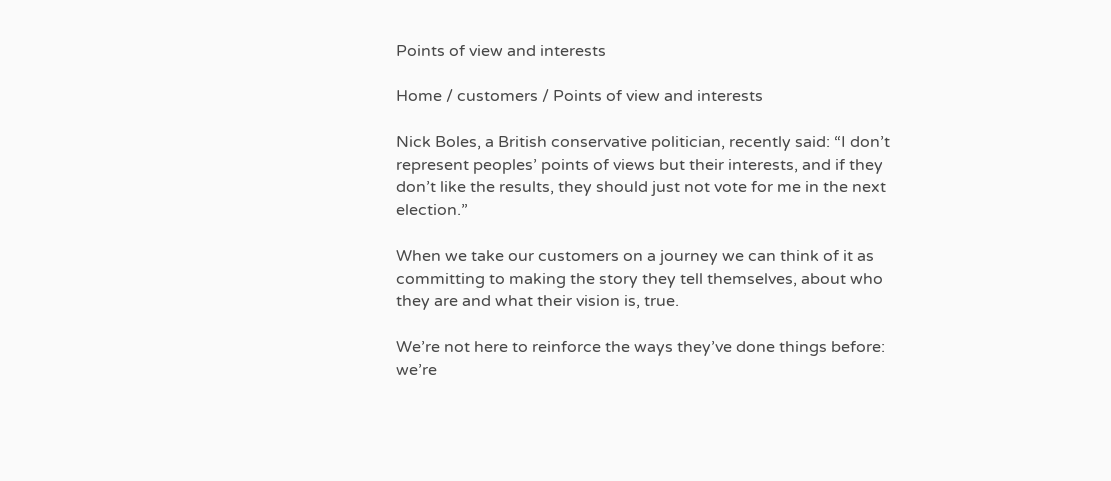Points of view and interests

Home / customers / Points of view and interests

Nick Boles, a British conservative politician, recently said: “I don’t represent peoples’ points of views but their interests, and if they don’t like the results, they should just not vote for me in the next election.”

When we take our customers on a journey we can think of it as committing to making the story they tell themselves, about who they are and what their vision is, true.

We’re not here to reinforce the ways they’ve done things before: we’re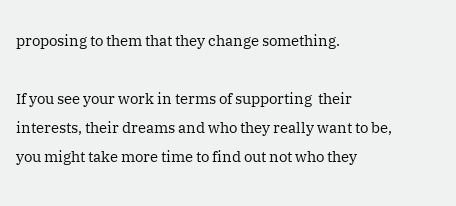proposing to them that they change something.

If you see your work in terms of supporting  their interests, their dreams and who they really want to be, you might take more time to find out not who they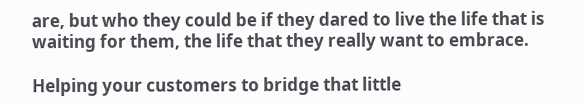are, but who they could be if they dared to live the life that is waiting for them, the life that they really want to embrace.

Helping your customers to bridge that little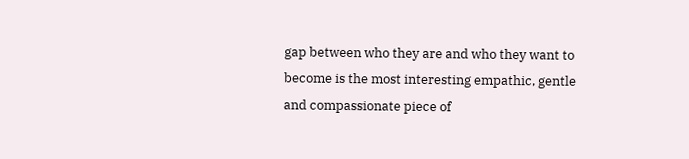gap between who they are and who they want to become is the most interesting empathic, gentle and compassionate piece of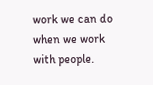work we can do when we work with people.